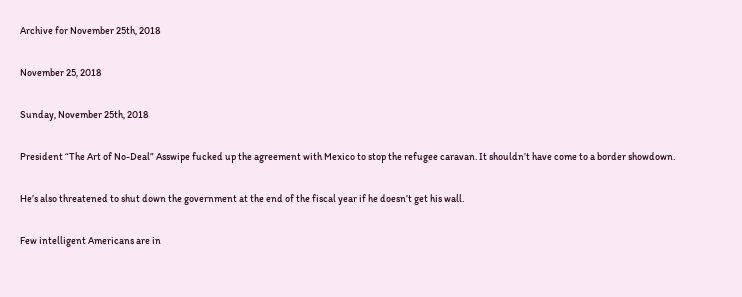Archive for November 25th, 2018

November 25, 2018

Sunday, November 25th, 2018

President “The Art of No-Deal” Asswipe fucked up the agreement with Mexico to stop the refugee caravan. It shouldn’t have come to a border showdown.

He’s also threatened to shut down the government at the end of the fiscal year if he doesn’t get his wall.

Few intelligent Americans are in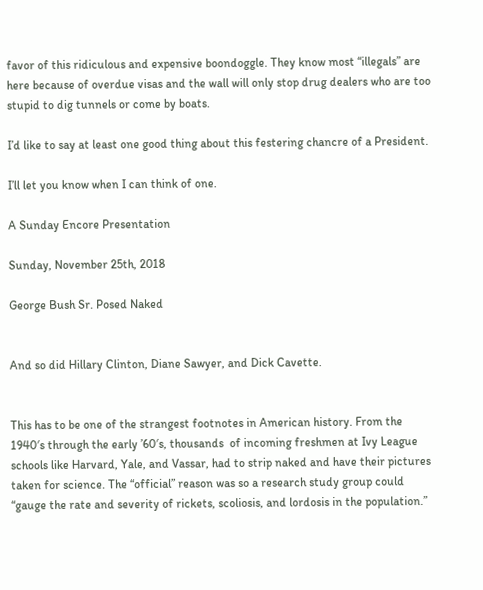favor of this ridiculous and expensive boondoggle. They know most “illegals” are here because of overdue visas and the wall will only stop drug dealers who are too stupid to dig tunnels or come by boats.

I’d like to say at least one good thing about this festering chancre of a President.

I’ll let you know when I can think of one.

A Sunday Encore Presentation

Sunday, November 25th, 2018

George Bush Sr. Posed Naked


And so did Hillary Clinton, Diane Sawyer, and Dick Cavette.


This has to be one of the strangest footnotes in American history. From the 1940′s through the early ’60′s, thousands  of incoming freshmen at Ivy League schools like Harvard, Yale, and Vassar, had to strip naked and have their pictures taken for science. The “official” reason was so a research study group could “gauge the rate and severity of rickets, scoliosis, and lordosis in the population.”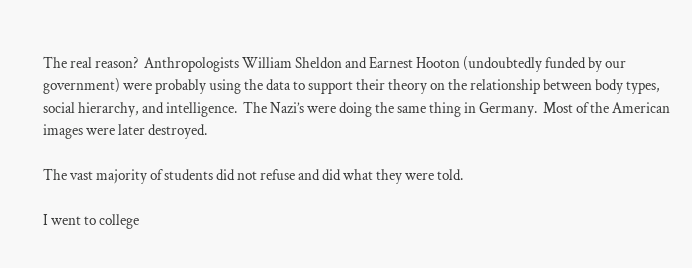The real reason?  Anthropologists William Sheldon and Earnest Hooton (undoubtedly funded by our government) were probably using the data to support their theory on the relationship between body types, social hierarchy, and intelligence.  The Nazi’s were doing the same thing in Germany.  Most of the American images were later destroyed.

The vast majority of students did not refuse and did what they were told.

I went to college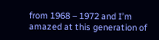from 1968 – 1972 and I’m amazed at this generation of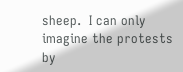sheep.  I can only imagine the protests by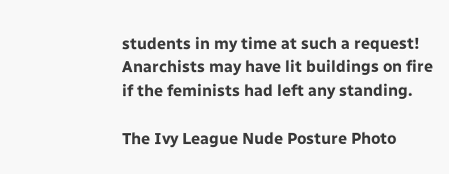students in my time at such a request!  Anarchists may have lit buildings on fire if the feminists had left any standing.

The Ivy League Nude Posture Photo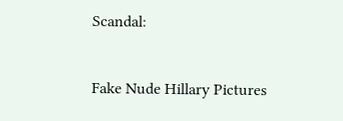Scandal:


Fake Nude Hillary Pictures